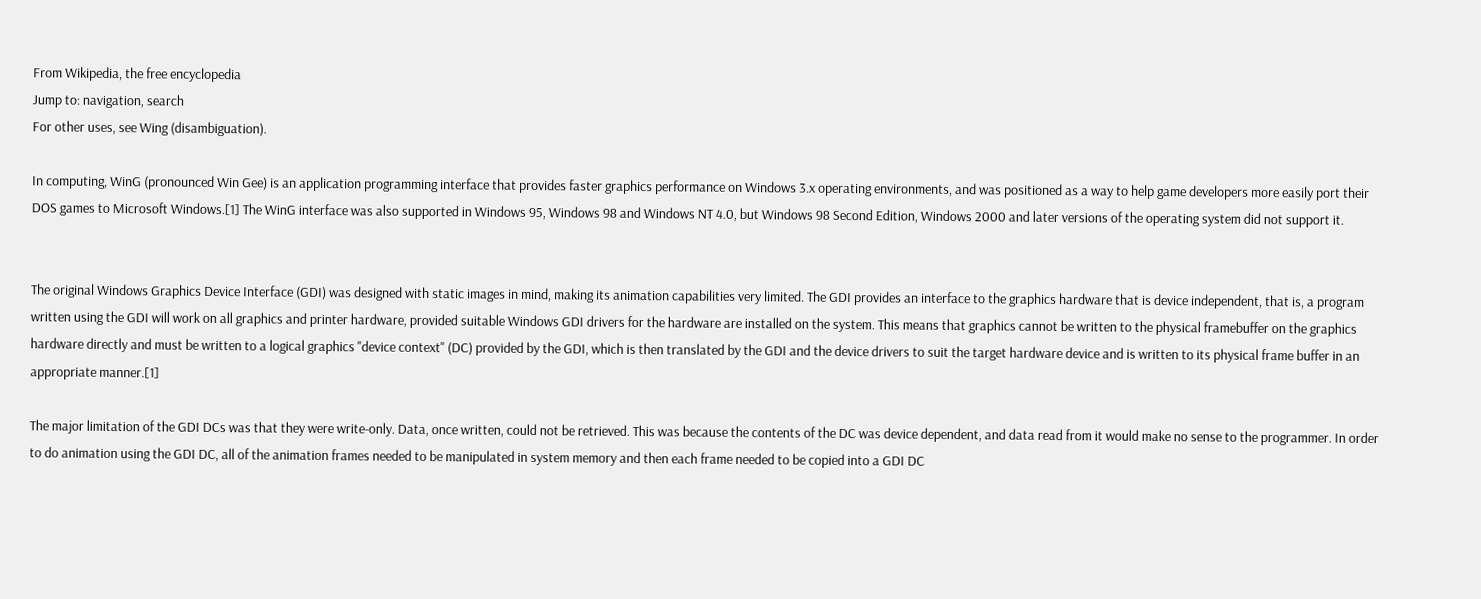From Wikipedia, the free encyclopedia
Jump to: navigation, search
For other uses, see Wing (disambiguation).

In computing, WinG (pronounced Win Gee) is an application programming interface that provides faster graphics performance on Windows 3.x operating environments, and was positioned as a way to help game developers more easily port their DOS games to Microsoft Windows.[1] The WinG interface was also supported in Windows 95, Windows 98 and Windows NT 4.0, but Windows 98 Second Edition, Windows 2000 and later versions of the operating system did not support it.


The original Windows Graphics Device Interface (GDI) was designed with static images in mind, making its animation capabilities very limited. The GDI provides an interface to the graphics hardware that is device independent, that is, a program written using the GDI will work on all graphics and printer hardware, provided suitable Windows GDI drivers for the hardware are installed on the system. This means that graphics cannot be written to the physical framebuffer on the graphics hardware directly and must be written to a logical graphics "device context" (DC) provided by the GDI, which is then translated by the GDI and the device drivers to suit the target hardware device and is written to its physical frame buffer in an appropriate manner.[1]

The major limitation of the GDI DCs was that they were write-only. Data, once written, could not be retrieved. This was because the contents of the DC was device dependent, and data read from it would make no sense to the programmer. In order to do animation using the GDI DC, all of the animation frames needed to be manipulated in system memory and then each frame needed to be copied into a GDI DC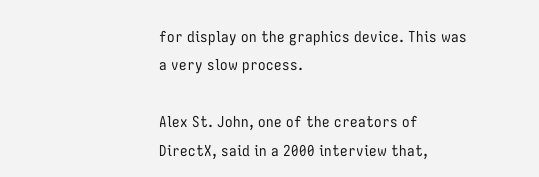for display on the graphics device. This was a very slow process.

Alex St. John, one of the creators of DirectX, said in a 2000 interview that,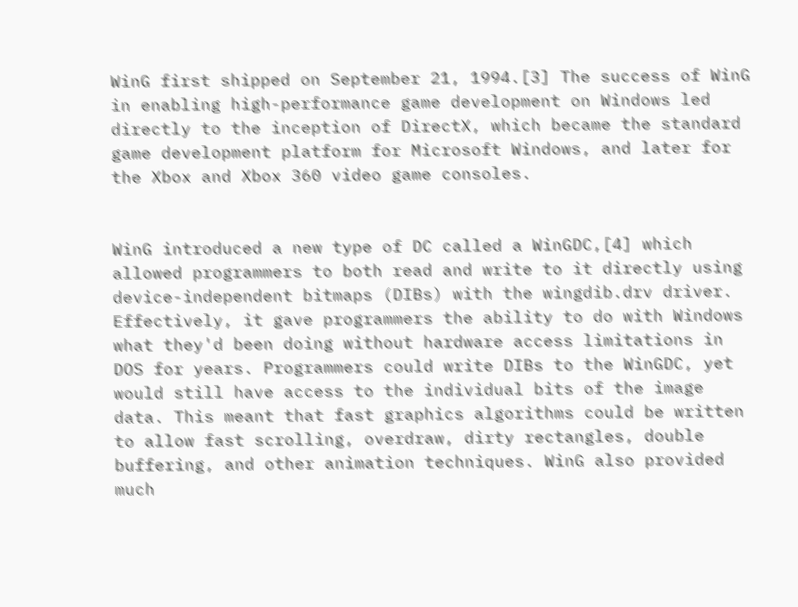WinG first shipped on September 21, 1994.[3] The success of WinG in enabling high-performance game development on Windows led directly to the inception of DirectX, which became the standard game development platform for Microsoft Windows, and later for the Xbox and Xbox 360 video game consoles.


WinG introduced a new type of DC called a WinGDC,[4] which allowed programmers to both read and write to it directly using device-independent bitmaps (DIBs) with the wingdib.drv driver. Effectively, it gave programmers the ability to do with Windows what they'd been doing without hardware access limitations in DOS for years. Programmers could write DIBs to the WinGDC, yet would still have access to the individual bits of the image data. This meant that fast graphics algorithms could be written to allow fast scrolling, overdraw, dirty rectangles, double buffering, and other animation techniques. WinG also provided much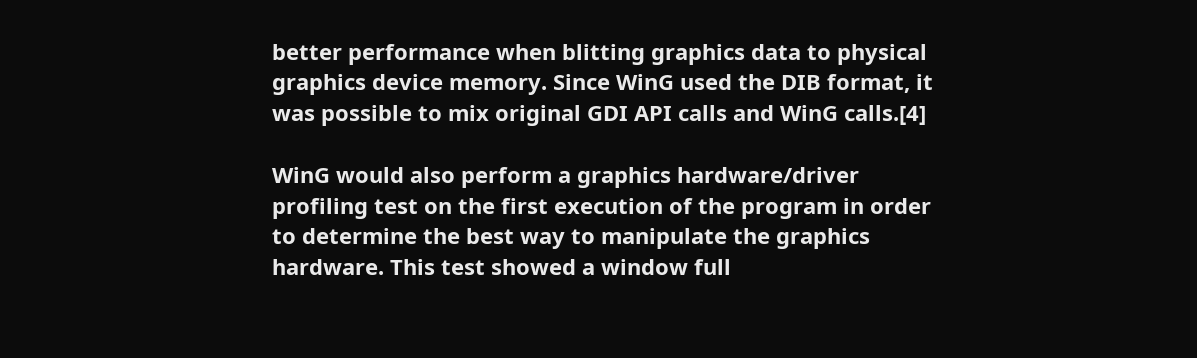better performance when blitting graphics data to physical graphics device memory. Since WinG used the DIB format, it was possible to mix original GDI API calls and WinG calls.[4]

WinG would also perform a graphics hardware/driver profiling test on the first execution of the program in order to determine the best way to manipulate the graphics hardware. This test showed a window full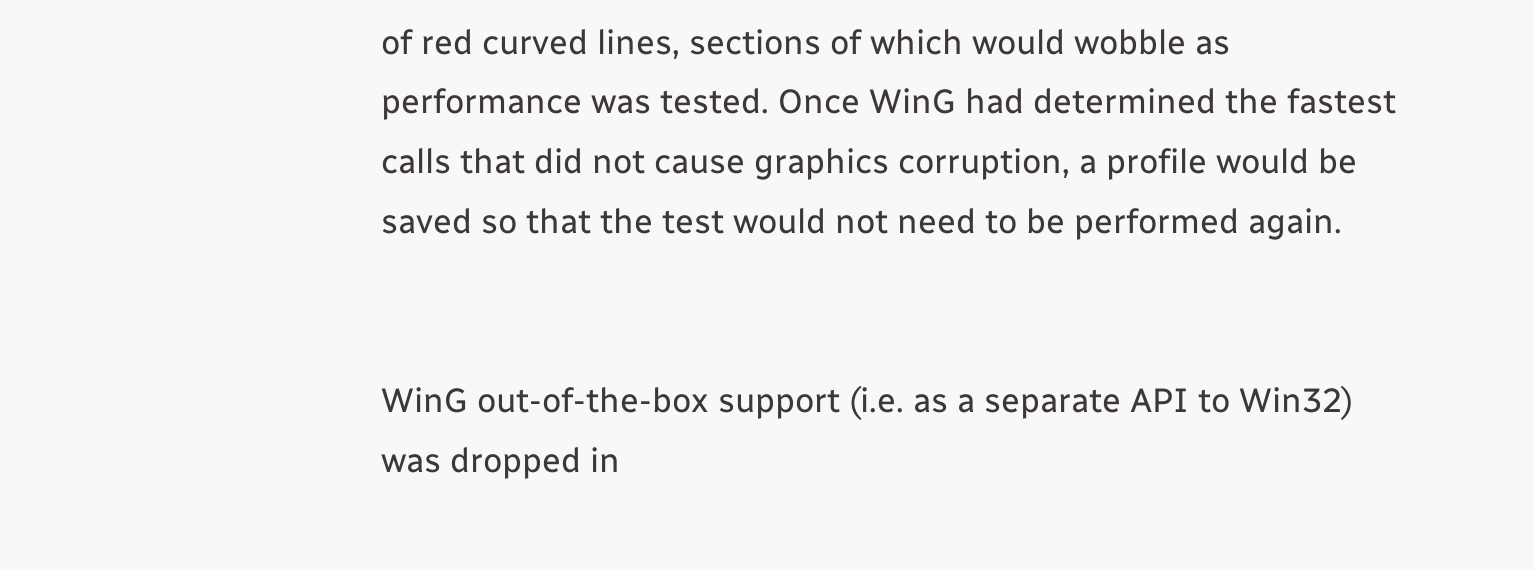of red curved lines, sections of which would wobble as performance was tested. Once WinG had determined the fastest calls that did not cause graphics corruption, a profile would be saved so that the test would not need to be performed again.


WinG out-of-the-box support (i.e. as a separate API to Win32) was dropped in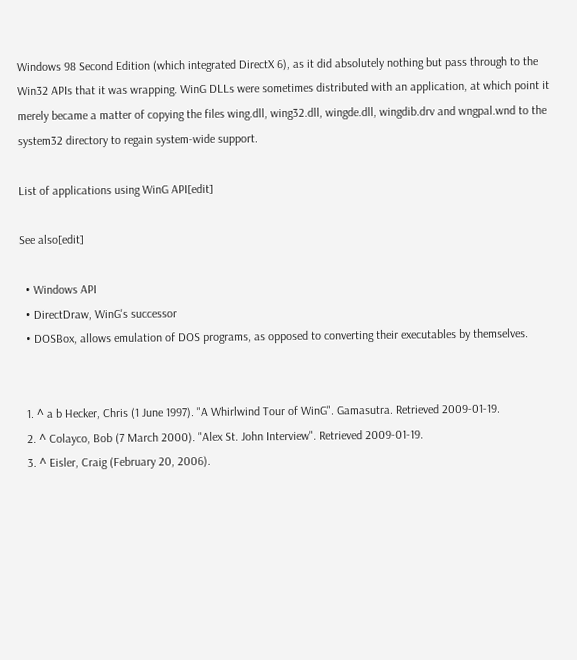Windows 98 Second Edition (which integrated DirectX 6), as it did absolutely nothing but pass through to the Win32 APIs that it was wrapping. WinG DLLs were sometimes distributed with an application, at which point it merely became a matter of copying the files wing.dll, wing32.dll, wingde.dll, wingdib.drv and wngpal.wnd to the system32 directory to regain system-wide support.

List of applications using WinG API[edit]

See also[edit]

  • Windows API
  • DirectDraw, WinG's successor
  • DOSBox, allows emulation of DOS programs, as opposed to converting their executables by themselves.


  1. ^ a b Hecker, Chris (1 June 1997). "A Whirlwind Tour of WinG". Gamasutra. Retrieved 2009-01-19.
  2. ^ Colayco, Bob (7 March 2000). "Alex St. John Interview". Retrieved 2009-01-19.
  3. ^ Eisler, Craig (February 20, 2006).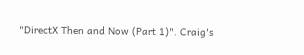"DirectX Then and Now (Part 1)". Craig's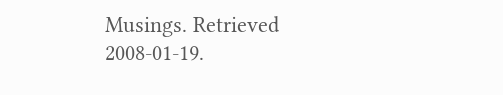Musings. Retrieved 2008-01-19.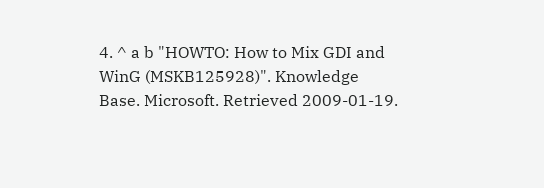4. ^ a b "HOWTO: How to Mix GDI and WinG (MSKB125928)". Knowledge Base. Microsoft. Retrieved 2009-01-19.